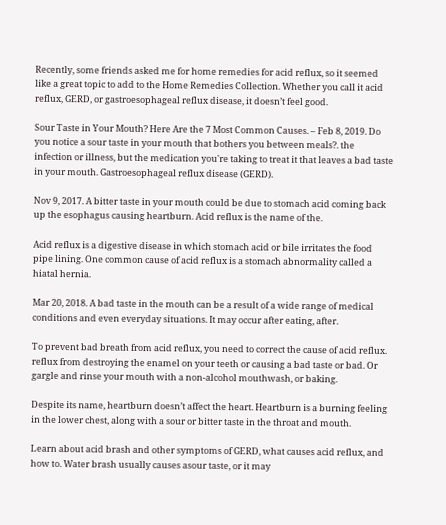Recently, some friends asked me for home remedies for acid reflux, so it seemed like a great topic to add to the Home Remedies Collection. Whether you call it acid reflux, GERD, or gastroesophageal reflux disease, it doesn’t feel good.

Sour Taste in Your Mouth? Here Are the 7 Most Common Causes. – Feb 8, 2019. Do you notice a sour taste in your mouth that bothers you between meals?. the infection or illness, but the medication you're taking to treat it that leaves a bad taste in your mouth. Gastroesophageal reflux disease (GERD).

Nov 9, 2017. A bitter taste in your mouth could be due to stomach acid coming back up the esophagus causing heartburn. Acid reflux is the name of the.

Acid reflux is a digestive disease in which stomach acid or bile irritates the food pipe lining. One common cause of acid reflux is a stomach abnormality called a hiatal hernia.

Mar 20, 2018. A bad taste in the mouth can be a result of a wide range of medical conditions and even everyday situations. It may occur after eating, after.

To prevent bad breath from acid reflux, you need to correct the cause of acid reflux. reflux from destroying the enamel on your teeth or causing a bad taste or bad. Or gargle and rinse your mouth with a non-alcohol mouthwash, or baking.

Despite its name, heartburn doesn’t affect the heart. Heartburn is a burning feeling in the lower chest, along with a sour or bitter taste in the throat and mouth.

Learn about acid brash and other symptoms of GERD, what causes acid reflux, and how to. Water brash usually causes asour taste, or it may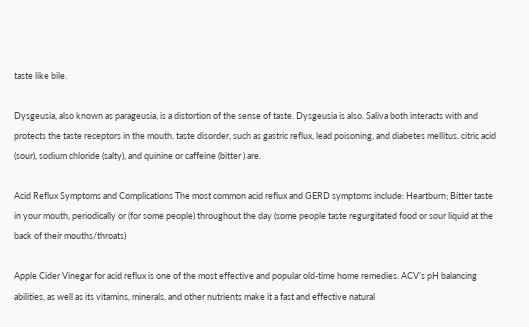taste like bile.

Dysgeusia, also known as parageusia, is a distortion of the sense of taste. Dysgeusia is also. Saliva both interacts with and protects the taste receptors in the mouth. taste disorder, such as gastric reflux, lead poisoning, and diabetes mellitus. citric acid (sour), sodium chloride (salty), and quinine or caffeine (bitter ) are.

Acid Reflux Symptoms and Complications The most common acid reflux and GERD symptoms include: Heartburn; Bitter taste in your mouth, periodically or (for some people) throughout the day (some people taste regurgitated food or sour liquid at the back of their mouths/throats)

Apple Cider Vinegar for acid reflux is one of the most effective and popular old-time home remedies. ACV’s pH balancing abilities, as well as its vitamins, minerals, and other nutrients make it a fast and effective natural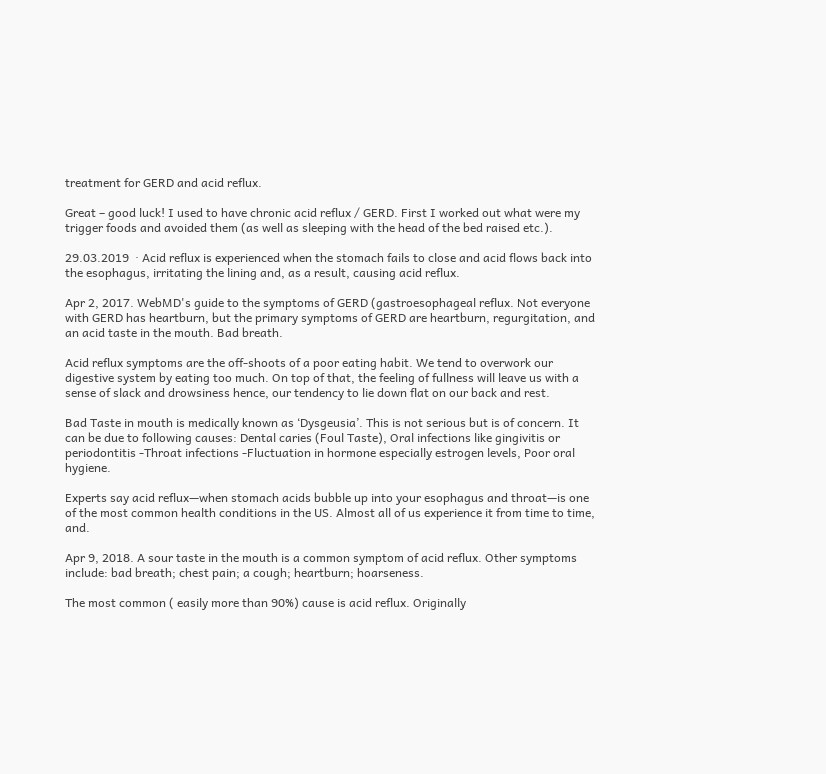treatment for GERD and acid reflux.

Great – good luck! I used to have chronic acid reflux / GERD. First I worked out what were my trigger foods and avoided them (as well as sleeping with the head of the bed raised etc.).

29.03.2019  · Acid reflux is experienced when the stomach fails to close and acid flows back into the esophagus, irritating the lining and, as a result, causing acid reflux.

Apr 2, 2017. WebMD's guide to the symptoms of GERD (gastroesophageal reflux. Not everyone with GERD has heartburn, but the primary symptoms of GERD are heartburn, regurgitation, and an acid taste in the mouth. Bad breath.

Acid reflux symptoms are the off-shoots of a poor eating habit. We tend to overwork our digestive system by eating too much. On top of that, the feeling of fullness will leave us with a sense of slack and drowsiness hence, our tendency to lie down flat on our back and rest.

Bad Taste in mouth is medically known as ‘Dysgeusia’. This is not serious but is of concern. It can be due to following causes: Dental caries (Foul Taste), Oral infections like gingivitis or periodontitis -Throat infections -Fluctuation in hormone especially estrogen levels, Poor oral hygiene.

Experts say acid reflux—when stomach acids bubble up into your esophagus and throat—is one of the most common health conditions in the US. Almost all of us experience it from time to time, and.

Apr 9, 2018. A sour taste in the mouth is a common symptom of acid reflux. Other symptoms include: bad breath; chest pain; a cough; heartburn; hoarseness.

The most common ( easily more than 90%) cause is acid reflux. Originally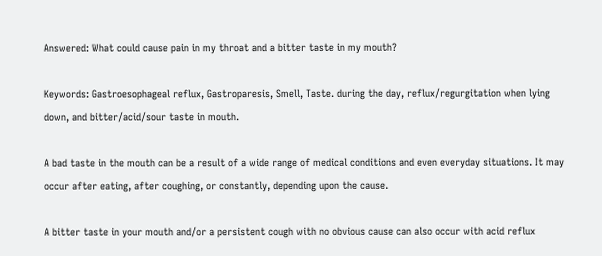Answered: What could cause pain in my throat and a bitter taste in my mouth?

Keywords: Gastroesophageal reflux, Gastroparesis, Smell, Taste. during the day, reflux/regurgitation when lying down, and bitter/acid/sour taste in mouth.

A bad taste in the mouth can be a result of a wide range of medical conditions and even everyday situations. It may occur after eating, after coughing, or constantly, depending upon the cause.

A bitter taste in your mouth and/or a persistent cough with no obvious cause can also occur with acid reflux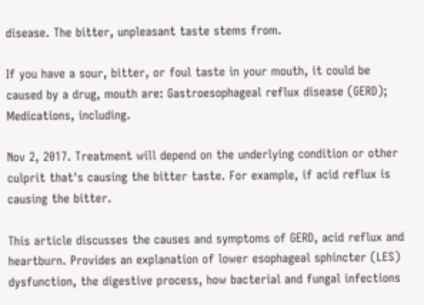disease. The bitter, unpleasant taste stems from.

If you have a sour, bitter, or foul taste in your mouth, it could be caused by a drug, mouth are: Gastroesophageal reflux disease (GERD); Medications, including.

Nov 2, 2017. Treatment will depend on the underlying condition or other culprit that's causing the bitter taste. For example, if acid reflux is causing the bitter.

This article discusses the causes and symptoms of GERD, acid reflux and heartburn. Provides an explanation of lower esophageal sphincter (LES) dysfunction, the digestive process, how bacterial and fungal infections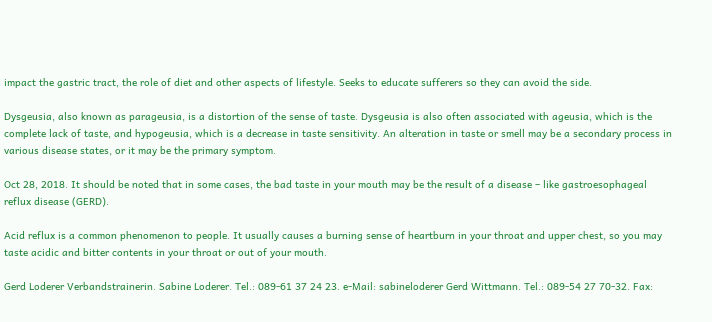impact the gastric tract, the role of diet and other aspects of lifestyle. Seeks to educate sufferers so they can avoid the side.

Dysgeusia, also known as parageusia, is a distortion of the sense of taste. Dysgeusia is also often associated with ageusia, which is the complete lack of taste, and hypogeusia, which is a decrease in taste sensitivity. An alteration in taste or smell may be a secondary process in various disease states, or it may be the primary symptom.

Oct 28, 2018. It should be noted that in some cases, the bad taste in your mouth may be the result of a disease – like gastroesophageal reflux disease (GERD).

Acid reflux is a common phenomenon to people. It usually causes a burning sense of heartburn in your throat and upper chest, so you may taste acidic and bitter contents in your throat or out of your mouth.

Gerd Loderer Verbandstrainerin. Sabine Loderer. Tel.: 089-61 37 24 23. e-Mail: sabineloderer Gerd Wittmann. Tel.: 089-54 27 70-32. Fax: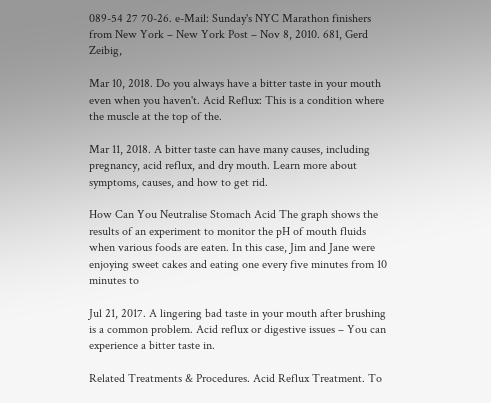089-54 27 70-26. e-Mail: Sunday's NYC Marathon finishers from New York – New York Post – Nov 8, 2010. 681, Gerd Zeibig,

Mar 10, 2018. Do you always have a bitter taste in your mouth even when you haven't. Acid Reflux: This is a condition where the muscle at the top of the.

Mar 11, 2018. A bitter taste can have many causes, including pregnancy, acid reflux, and dry mouth. Learn more about symptoms, causes, and how to get rid.

How Can You Neutralise Stomach Acid The graph shows the results of an experiment to monitor the pH of mouth fluids when various foods are eaten. In this case, Jim and Jane were enjoying sweet cakes and eating one every five minutes from 10 minutes to

Jul 21, 2017. A lingering bad taste in your mouth after brushing is a common problem. Acid reflux or digestive issues – You can experience a bitter taste in.

Related Treatments & Procedures. Acid Reflux Treatment. To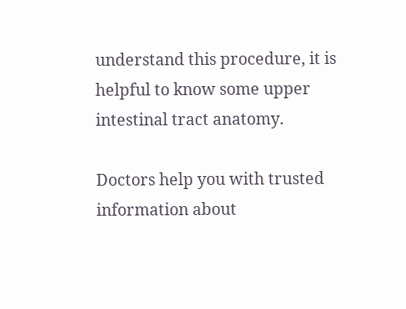understand this procedure, it is helpful to know some upper intestinal tract anatomy.

Doctors help you with trusted information about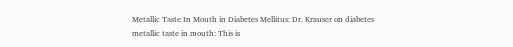Metallic Taste In Mouth in Diabetes Mellitus: Dr. Krauser on diabetes metallic taste in mouth: This is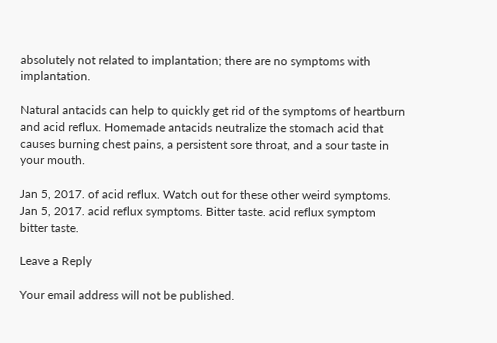absolutely not related to implantation; there are no symptoms with implantation.

Natural antacids can help to quickly get rid of the symptoms of heartburn and acid reflux. Homemade antacids neutralize the stomach acid that causes burning chest pains, a persistent sore throat, and a sour taste in your mouth.

Jan 5, 2017. of acid reflux. Watch out for these other weird symptoms. Jan 5, 2017. acid reflux symptoms. Bitter taste. acid reflux symptom bitter taste.

Leave a Reply

Your email address will not be published.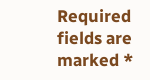Required fields are marked *